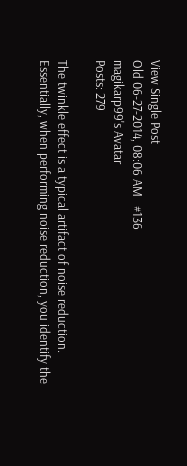View Single Post
Old 06-27-2014, 08:06 AM   #136
magikarp99's Avatar
Posts: 279

The twinkle effect is a typical artifact of noise reduction. Essentially, when performing noise reduction, you identify the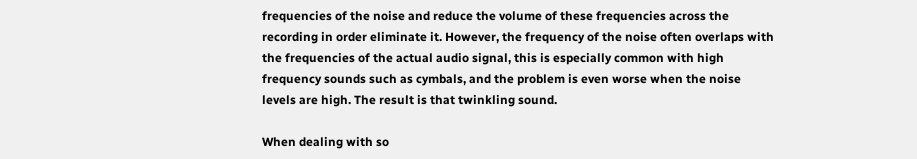frequencies of the noise and reduce the volume of these frequencies across the recording in order eliminate it. However, the frequency of the noise often overlaps with the frequencies of the actual audio signal, this is especially common with high frequency sounds such as cymbals, and the problem is even worse when the noise levels are high. The result is that twinkling sound.

When dealing with so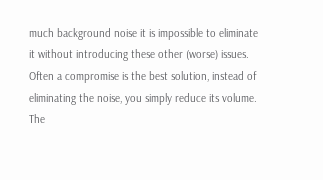much background noise it is impossible to eliminate it without introducing these other (worse) issues. Often a compromise is the best solution, instead of eliminating the noise, you simply reduce its volume. The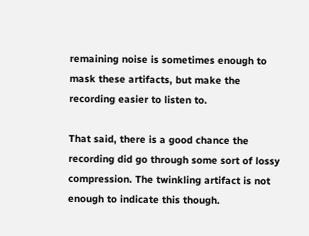remaining noise is sometimes enough to mask these artifacts, but make the recording easier to listen to.

That said, there is a good chance the recording did go through some sort of lossy compression. The twinkling artifact is not enough to indicate this though.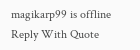magikarp99 is offline
Reply With Quote